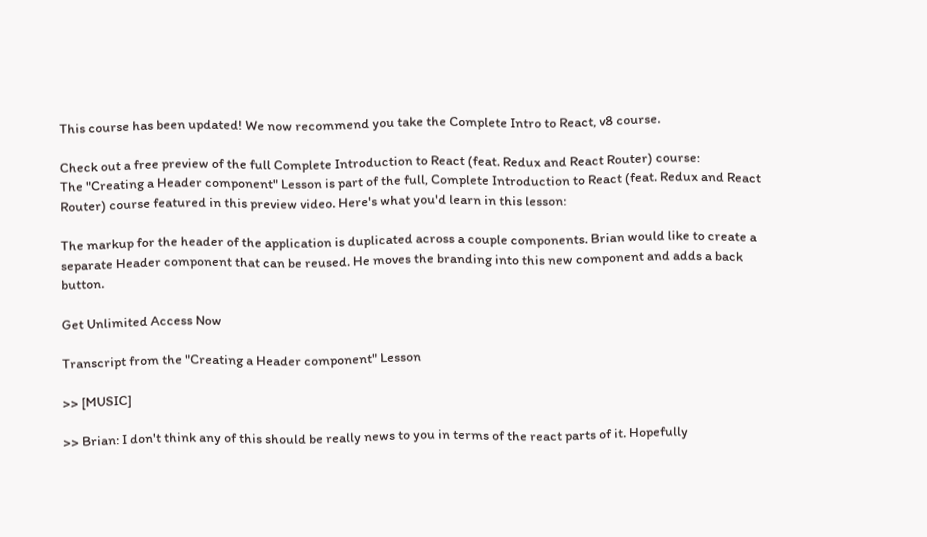This course has been updated! We now recommend you take the Complete Intro to React, v8 course.

Check out a free preview of the full Complete Introduction to React (feat. Redux and React Router) course:
The "Creating a Header component" Lesson is part of the full, Complete Introduction to React (feat. Redux and React Router) course featured in this preview video. Here's what you'd learn in this lesson:

The markup for the header of the application is duplicated across a couple components. Brian would like to create a separate Header component that can be reused. He moves the branding into this new component and adds a back button.

Get Unlimited Access Now

Transcript from the "Creating a Header component" Lesson

>> [MUSIC]

>> Brian: I don't think any of this should be really news to you in terms of the react parts of it. Hopefully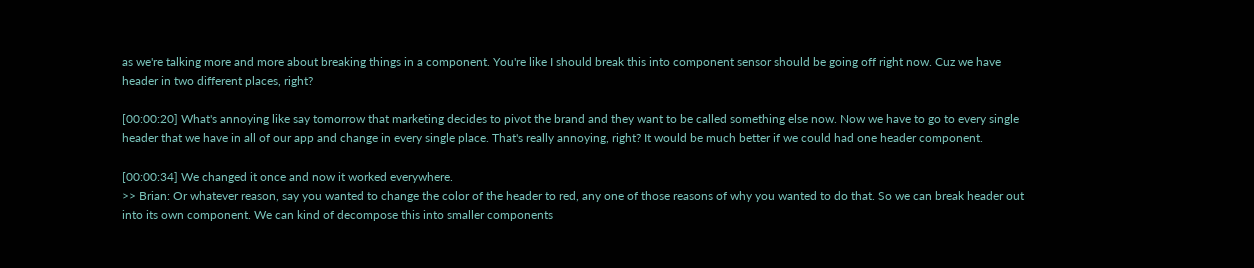as we're talking more and more about breaking things in a component. You're like I should break this into component sensor should be going off right now. Cuz we have header in two different places, right?

[00:00:20] What's annoying like say tomorrow that marketing decides to pivot the brand and they want to be called something else now. Now we have to go to every single header that we have in all of our app and change in every single place. That's really annoying, right? It would be much better if we could had one header component.

[00:00:34] We changed it once and now it worked everywhere.
>> Brian: Or whatever reason, say you wanted to change the color of the header to red, any one of those reasons of why you wanted to do that. So we can break header out into its own component. We can kind of decompose this into smaller components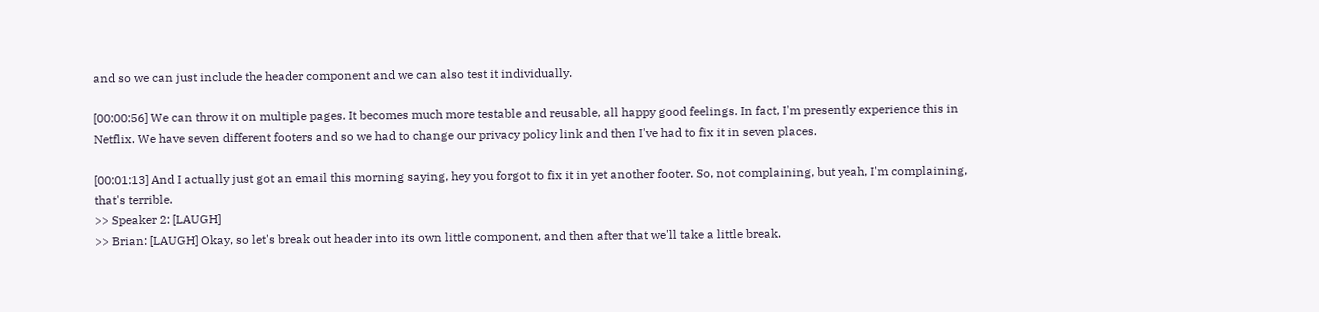and so we can just include the header component and we can also test it individually.

[00:00:56] We can throw it on multiple pages. It becomes much more testable and reusable, all happy good feelings. In fact, I'm presently experience this in Netflix. We have seven different footers and so we had to change our privacy policy link and then I've had to fix it in seven places.

[00:01:13] And I actually just got an email this morning saying, hey you forgot to fix it in yet another footer. So, not complaining, but yeah, I'm complaining, that's terrible.
>> Speaker 2: [LAUGH]
>> Brian: [LAUGH] Okay, so let's break out header into its own little component, and then after that we'll take a little break.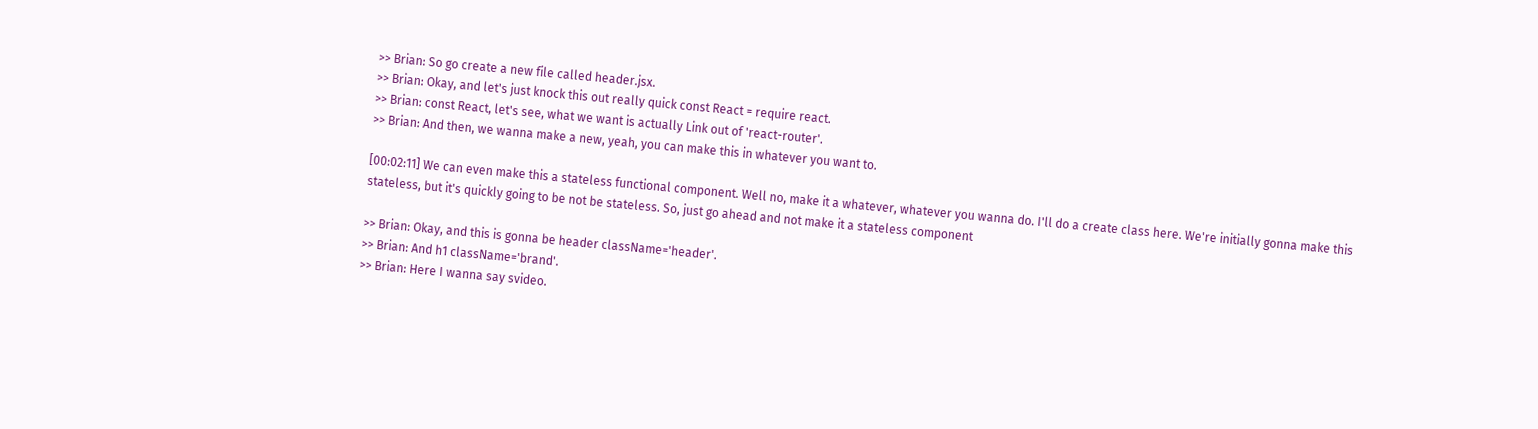>> Brian: So go create a new file called header.jsx.
>> Brian: Okay, and let's just knock this out really quick const React = require react.
>> Brian: const React, let's see, what we want is actually Link out of 'react-router'.
>> Brian: And then, we wanna make a new, yeah, you can make this in whatever you want to.

[00:02:11] We can even make this a stateless functional component. Well no, make it a whatever, whatever you wanna do. I'll do a create class here. We're initially gonna make this stateless, but it's quickly going to be not be stateless. So, just go ahead and not make it a stateless component

>> Brian: Okay, and this is gonna be header className='header'.
>> Brian: And h1 className='brand'.
>> Brian: Here I wanna say svideo.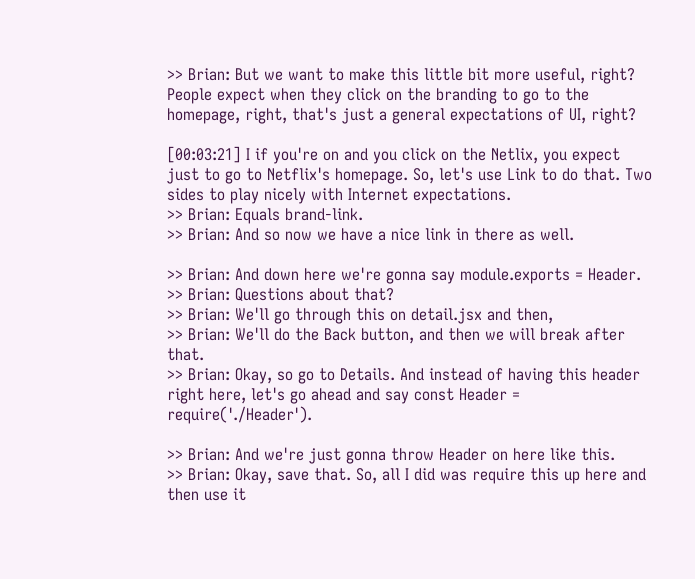>> Brian: But we want to make this little bit more useful, right? People expect when they click on the branding to go to the homepage, right, that's just a general expectations of UI, right?

[00:03:21] I if you're on and you click on the Netlix, you expect just to go to Netflix's homepage. So, let's use Link to do that. Two sides to play nicely with Internet expectations.
>> Brian: Equals brand-link.
>> Brian: And so now we have a nice link in there as well.

>> Brian: And down here we're gonna say module.exports = Header.
>> Brian: Questions about that?
>> Brian: We'll go through this on detail.jsx and then,
>> Brian: We'll do the Back button, and then we will break after that.
>> Brian: Okay, so go to Details. And instead of having this header right here, let's go ahead and say const Header = require('./Header').

>> Brian: And we're just gonna throw Header on here like this.
>> Brian: Okay, save that. So, all I did was require this up here and then use it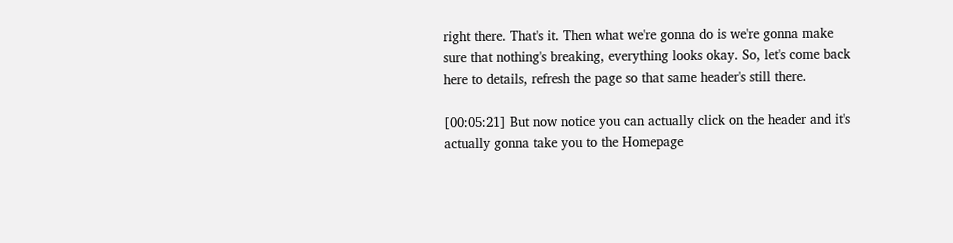right there. That's it. Then what we're gonna do is we're gonna make sure that nothing's breaking, everything looks okay. So, let's come back here to details, refresh the page so that same header's still there.

[00:05:21] But now notice you can actually click on the header and it's actually gonna take you to the Homepage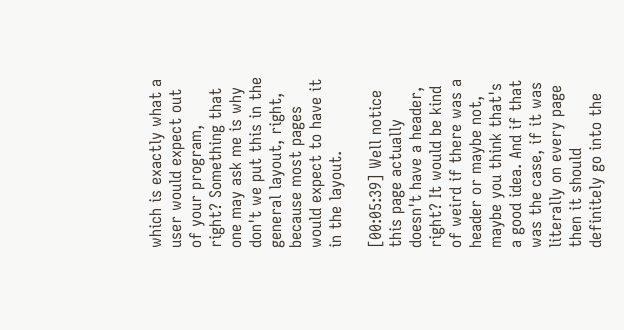which is exactly what a user would expect out of your program, right? Something that one may ask me is why don't we put this in the general layout, right, because most pages would expect to have it in the layout.

[00:05:39] Well notice this page actually doesn't have a header, right? It would be kind of weird if there was a header or maybe not, maybe you think that's a good idea. And if that was the case, if it was literally on every page then it should definitely go into the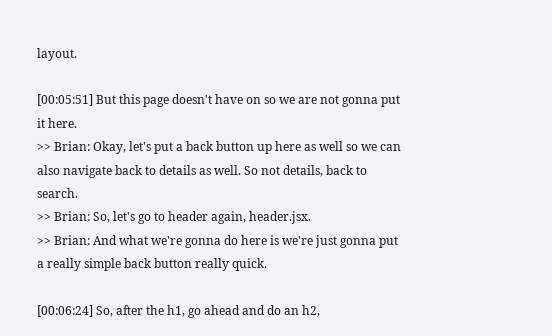layout.

[00:05:51] But this page doesn't have on so we are not gonna put it here.
>> Brian: Okay, let's put a back button up here as well so we can also navigate back to details as well. So not details, back to search.
>> Brian: So, let's go to header again, header.jsx.
>> Brian: And what we're gonna do here is we're just gonna put a really simple back button really quick.

[00:06:24] So, after the h1, go ahead and do an h2,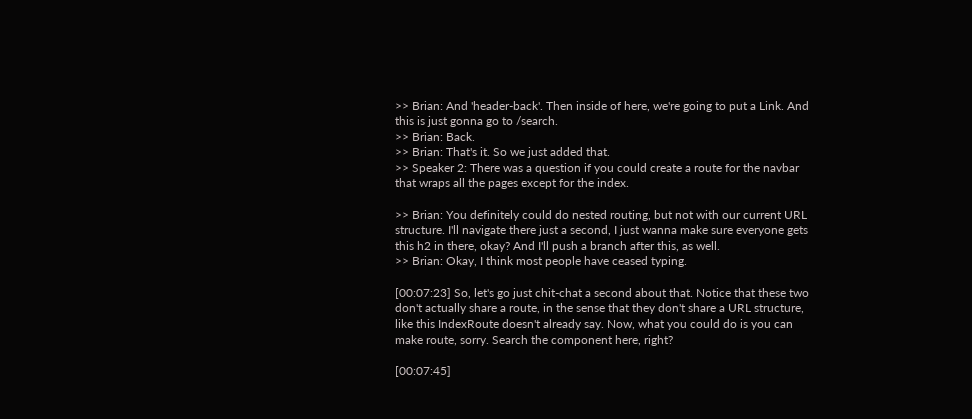>> Brian: And 'header-back'. Then inside of here, we're going to put a Link. And this is just gonna go to /search.
>> Brian: Back.
>> Brian: That's it. So we just added that.
>> Speaker 2: There was a question if you could create a route for the navbar that wraps all the pages except for the index.

>> Brian: You definitely could do nested routing, but not with our current URL structure. I'll navigate there just a second, I just wanna make sure everyone gets this h2 in there, okay? And I'll push a branch after this, as well.
>> Brian: Okay, I think most people have ceased typing.

[00:07:23] So, let's go just chit-chat a second about that. Notice that these two don't actually share a route, in the sense that they don't share a URL structure, like this IndexRoute doesn't already say. Now, what you could do is you can make route, sorry. Search the component here, right?

[00:07:45]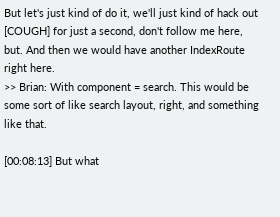But let's just kind of do it, we'll just kind of hack out [COUGH] for just a second, don't follow me here, but. And then we would have another IndexRoute right here.
>> Brian: With component = search. This would be some sort of like search layout, right, and something like that.

[00:08:13] But what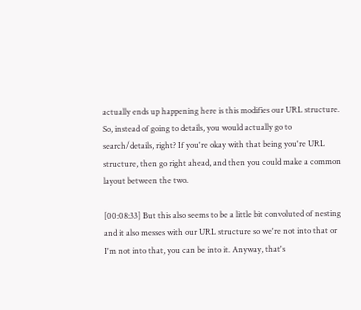actually ends up happening here is this modifies our URL structure. So, instead of going to details, you would actually go to search/details, right? If you're okay with that being you're URL structure, then go right ahead, and then you could make a common layout between the two.

[00:08:33] But this also seems to be a little bit convoluted of nesting and it also messes with our URL structure so we're not into that or I'm not into that, you can be into it. Anyway, that's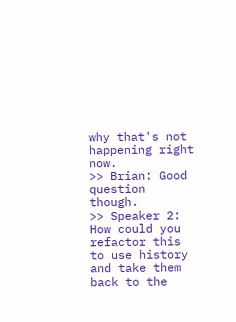why that's not happening right now.
>> Brian: Good question though.
>> Speaker 2: How could you refactor this to use history and take them back to the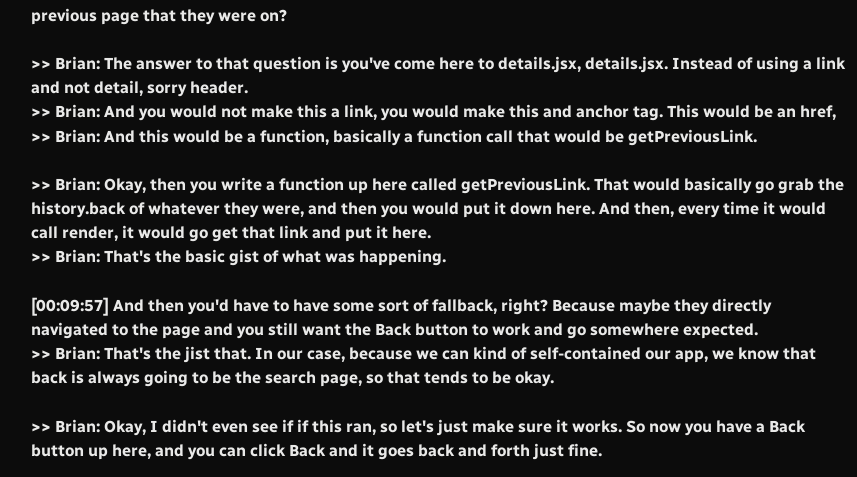previous page that they were on?

>> Brian: The answer to that question is you've come here to details.jsx, details.jsx. Instead of using a link and not detail, sorry header.
>> Brian: And you would not make this a link, you would make this and anchor tag. This would be an href,
>> Brian: And this would be a function, basically a function call that would be getPreviousLink.

>> Brian: Okay, then you write a function up here called getPreviousLink. That would basically go grab the history.back of whatever they were, and then you would put it down here. And then, every time it would call render, it would go get that link and put it here.
>> Brian: That's the basic gist of what was happening.

[00:09:57] And then you'd have to have some sort of fallback, right? Because maybe they directly navigated to the page and you still want the Back button to work and go somewhere expected.
>> Brian: That's the jist that. In our case, because we can kind of self-contained our app, we know that back is always going to be the search page, so that tends to be okay.

>> Brian: Okay, I didn't even see if if this ran, so let's just make sure it works. So now you have a Back button up here, and you can click Back and it goes back and forth just fine.